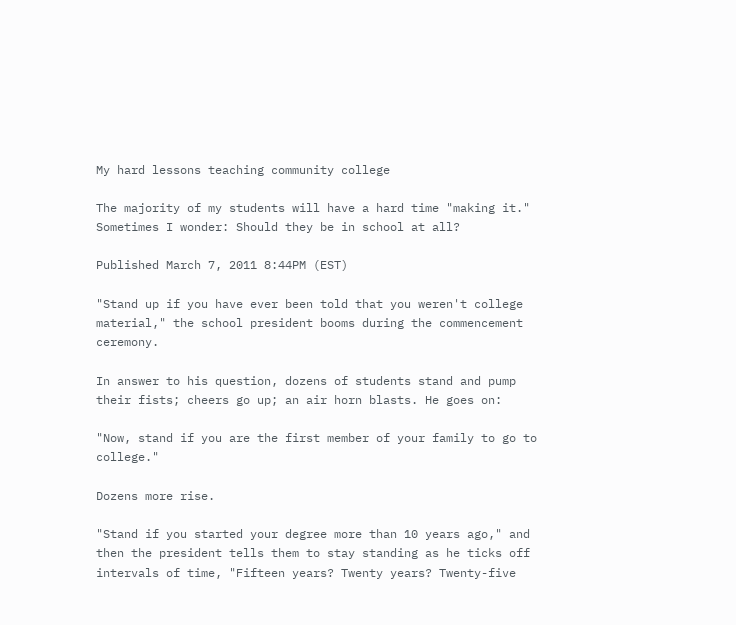My hard lessons teaching community college

The majority of my students will have a hard time "making it." Sometimes I wonder: Should they be in school at all?

Published March 7, 2011 8:44PM (EST)

"Stand up if you have ever been told that you weren't college material," the school president booms during the commencement ceremony.

In answer to his question, dozens of students stand and pump their fists; cheers go up; an air horn blasts. He goes on:

"Now, stand if you are the first member of your family to go to college."

Dozens more rise.

"Stand if you started your degree more than 10 years ago," and then the president tells them to stay standing as he ticks off intervals of time, "Fifteen years? Twenty years? Twenty-five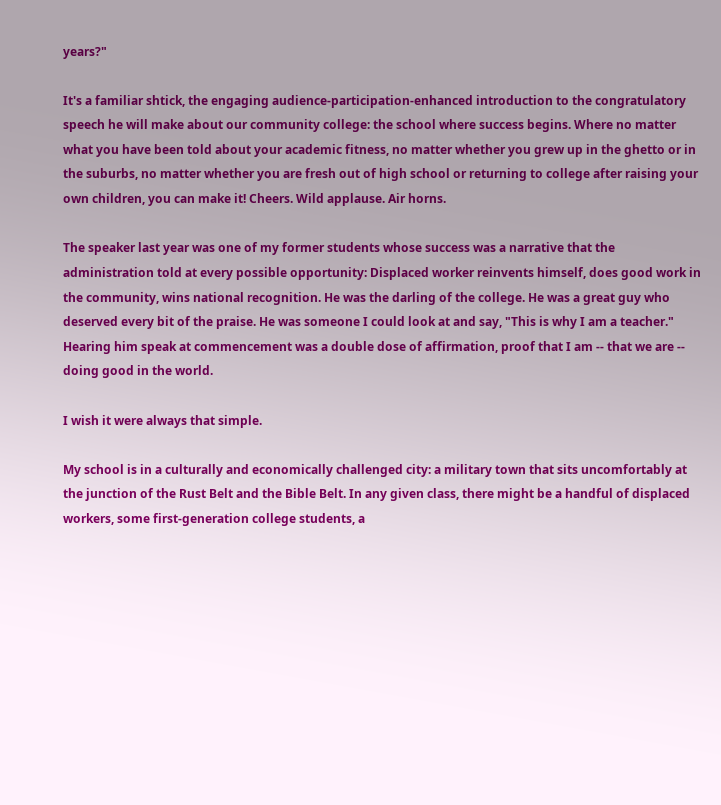years?"

It's a familiar shtick, the engaging audience-participation-enhanced introduction to the congratulatory speech he will make about our community college: the school where success begins. Where no matter what you have been told about your academic fitness, no matter whether you grew up in the ghetto or in the suburbs, no matter whether you are fresh out of high school or returning to college after raising your own children, you can make it! Cheers. Wild applause. Air horns.

The speaker last year was one of my former students whose success was a narrative that the administration told at every possible opportunity: Displaced worker reinvents himself, does good work in the community, wins national recognition. He was the darling of the college. He was a great guy who deserved every bit of the praise. He was someone I could look at and say, "This is why I am a teacher." Hearing him speak at commencement was a double dose of affirmation, proof that I am -- that we are -- doing good in the world.

I wish it were always that simple.

My school is in a culturally and economically challenged city: a military town that sits uncomfortably at the junction of the Rust Belt and the Bible Belt. In any given class, there might be a handful of displaced workers, some first-generation college students, a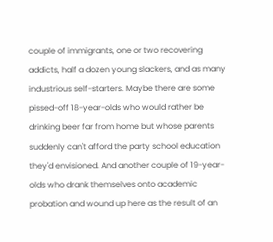couple of immigrants, one or two recovering addicts, half a dozen young slackers, and as many industrious self-starters. Maybe there are some pissed-off 18-year-olds who would rather be drinking beer far from home but whose parents suddenly can't afford the party school education they'd envisioned. And another couple of 19-year-olds who drank themselves onto academic probation and wound up here as the result of an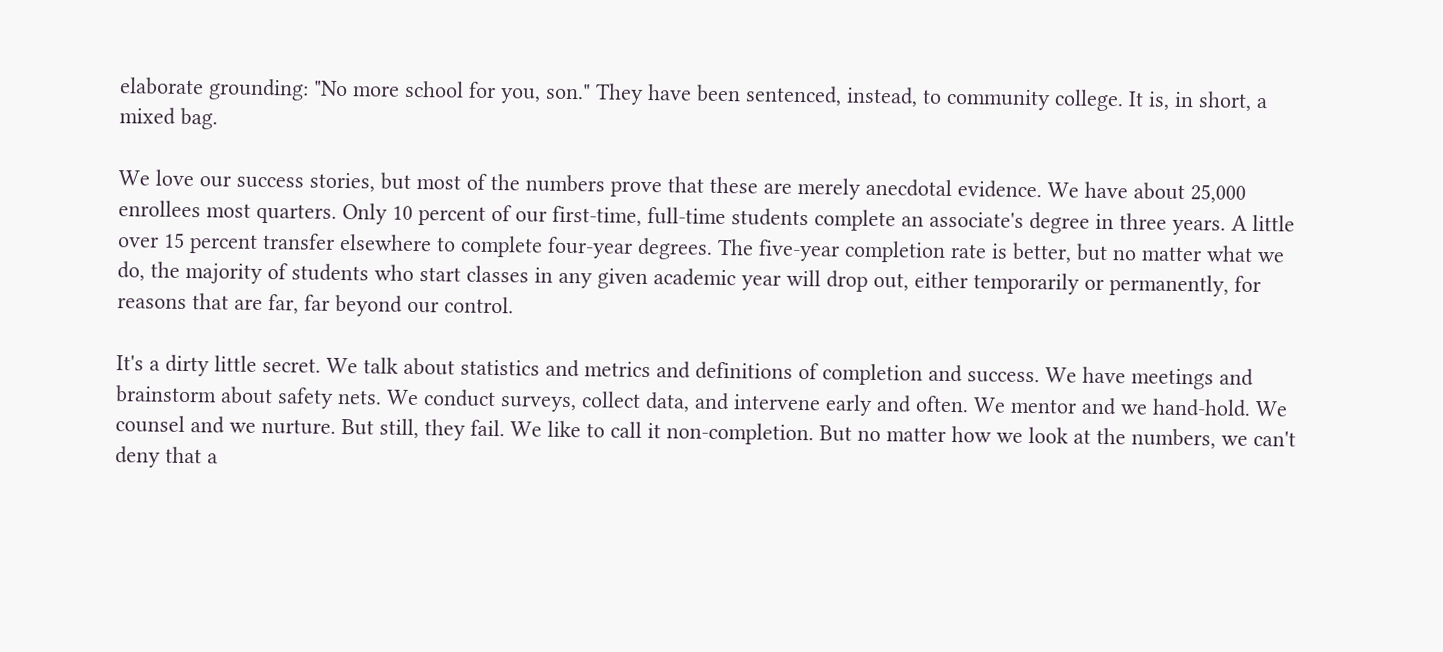elaborate grounding: "No more school for you, son." They have been sentenced, instead, to community college. It is, in short, a mixed bag.

We love our success stories, but most of the numbers prove that these are merely anecdotal evidence. We have about 25,000 enrollees most quarters. Only 10 percent of our first-time, full-time students complete an associate's degree in three years. A little over 15 percent transfer elsewhere to complete four-year degrees. The five-year completion rate is better, but no matter what we do, the majority of students who start classes in any given academic year will drop out, either temporarily or permanently, for reasons that are far, far beyond our control.

It's a dirty little secret. We talk about statistics and metrics and definitions of completion and success. We have meetings and brainstorm about safety nets. We conduct surveys, collect data, and intervene early and often. We mentor and we hand-hold. We counsel and we nurture. But still, they fail. We like to call it non-completion. But no matter how we look at the numbers, we can't deny that a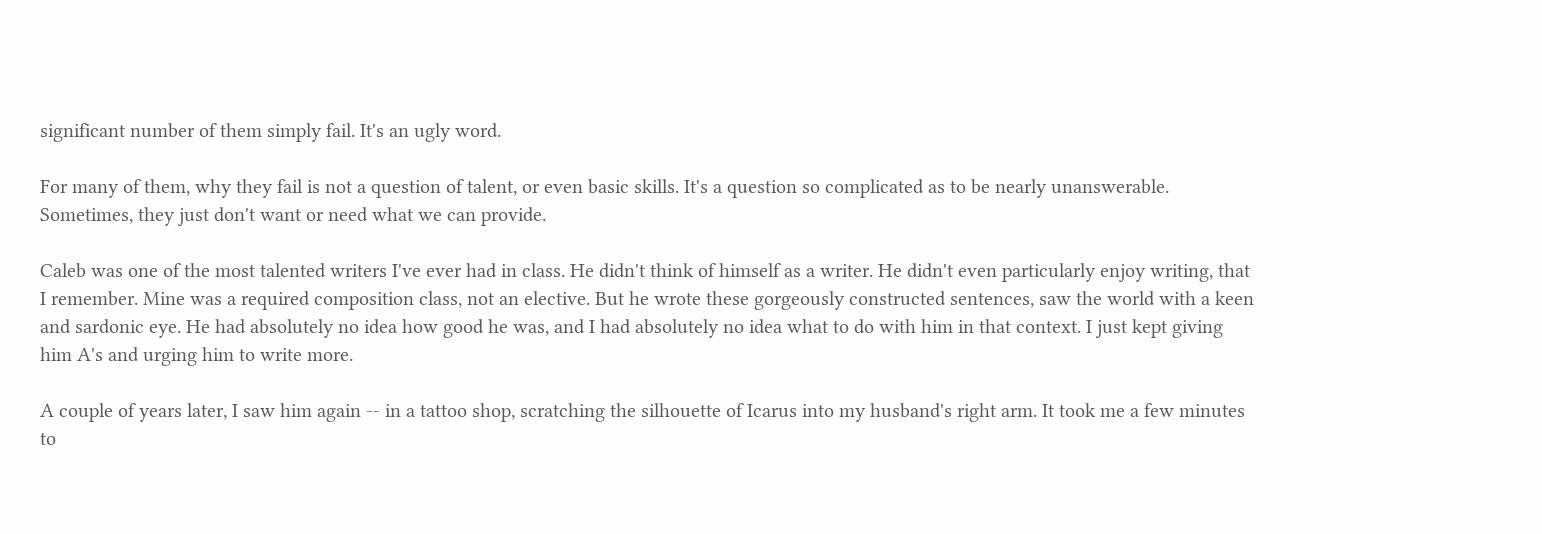significant number of them simply fail. It's an ugly word.

For many of them, why they fail is not a question of talent, or even basic skills. It's a question so complicated as to be nearly unanswerable. Sometimes, they just don't want or need what we can provide.

Caleb was one of the most talented writers I've ever had in class. He didn't think of himself as a writer. He didn't even particularly enjoy writing, that I remember. Mine was a required composition class, not an elective. But he wrote these gorgeously constructed sentences, saw the world with a keen and sardonic eye. He had absolutely no idea how good he was, and I had absolutely no idea what to do with him in that context. I just kept giving him A's and urging him to write more.

A couple of years later, I saw him again -- in a tattoo shop, scratching the silhouette of Icarus into my husband's right arm. It took me a few minutes to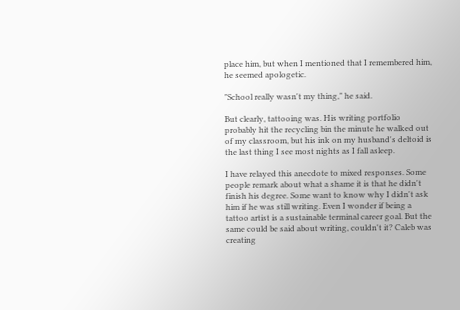place him, but when I mentioned that I remembered him, he seemed apologetic.

"School really wasn't my thing," he said.

But clearly, tattooing was. His writing portfolio probably hit the recycling bin the minute he walked out of my classroom, but his ink on my husband's deltoid is the last thing I see most nights as I fall asleep.

I have relayed this anecdote to mixed responses. Some people remark about what a shame it is that he didn't finish his degree. Some want to know why I didn't ask him if he was still writing. Even I wonder if being a tattoo artist is a sustainable terminal career goal. But the same could be said about writing, couldn't it? Caleb was creating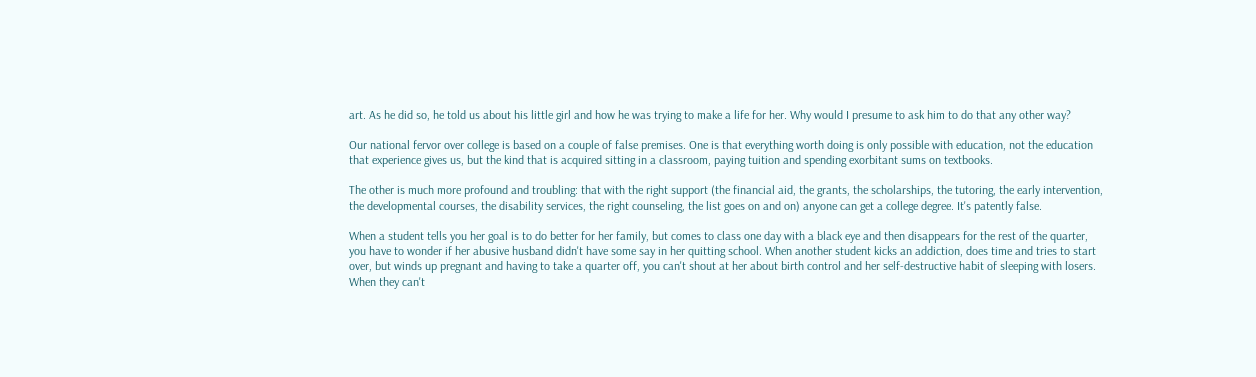art. As he did so, he told us about his little girl and how he was trying to make a life for her. Why would I presume to ask him to do that any other way?

Our national fervor over college is based on a couple of false premises. One is that everything worth doing is only possible with education, not the education that experience gives us, but the kind that is acquired sitting in a classroom, paying tuition and spending exorbitant sums on textbooks.

The other is much more profound and troubling: that with the right support (the financial aid, the grants, the scholarships, the tutoring, the early intervention, the developmental courses, the disability services, the right counseling, the list goes on and on) anyone can get a college degree. It's patently false.

When a student tells you her goal is to do better for her family, but comes to class one day with a black eye and then disappears for the rest of the quarter, you have to wonder if her abusive husband didn't have some say in her quitting school. When another student kicks an addiction, does time and tries to start over, but winds up pregnant and having to take a quarter off, you can't shout at her about birth control and her self-destructive habit of sleeping with losers. When they can't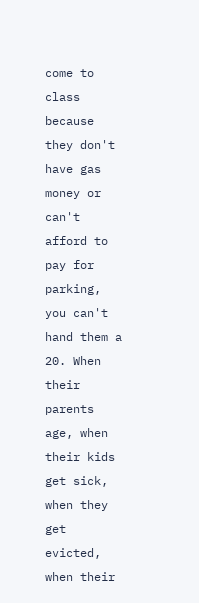come to class because they don't have gas money or can't afford to pay for parking, you can't hand them a 20. When their parents age, when their kids get sick, when they get evicted, when their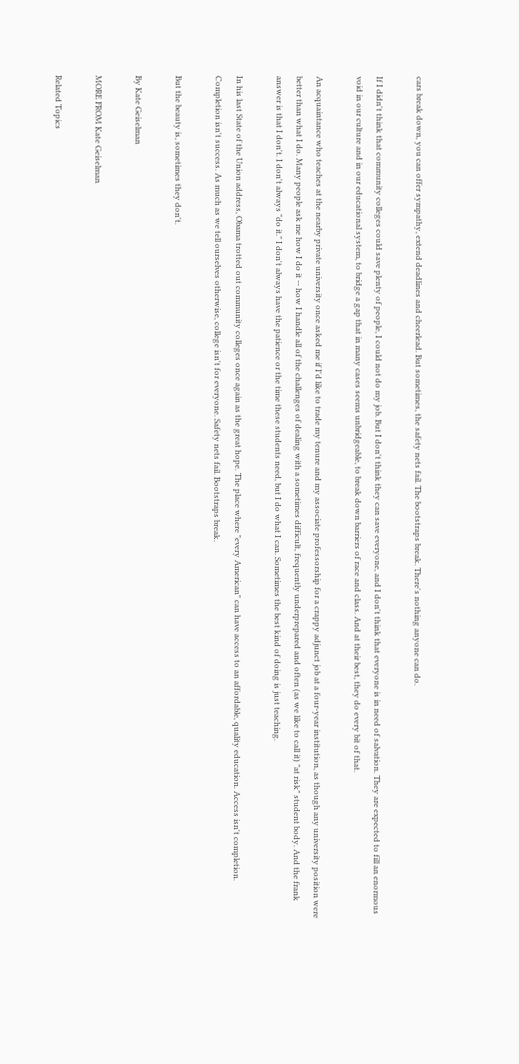cars break down, you can offer sympathy, extend deadlines and cheerlead. But sometimes, the safety nets fail. The bootstraps break. There's nothing anyone can do.

If I didn't think that community colleges could save plenty of people, I could not do my job. But I don't think they can save everyone, and I don't think that everyone is in need of salvation. They are expected to fill an enormous void in our culture and in our educational system, to bridge a gap that in many cases seems unbridgeable, to break down barriers of race and class. And at their best, they do every bit of that.

An acquaintance who teaches at the nearby private university once asked me if I'd like to trade my tenure and my associate professorship for a crappy adjunct job at a four-year institution, as though any university position were better than what I do. Many people ask me how I do it -- how I handle all of the challenges of dealing with a sometimes difficult, frequently underprepared and often (as we like to call it) "at risk" student body. And the frank answer is that I don't. I don't always "do it." I don't always have the patience or the time these students need, but I do what I can. Sometimes the best kind of doing is just teaching.

In his last State of the Union address, Obama trotted out community colleges once again as the great hope. The place where "every American" can have access to an affordable, quality education. Access isn't completion. Completion isn't success. As much as we tell ourselves otherwise, college isn't for everyone. Safety nets fail. Bootstraps break.

But the beauty is, sometimes they don't.

By Kate Geiselman

MORE FROM Kate Geiselman

Related Topics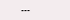---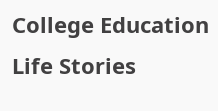College Education Life Stories